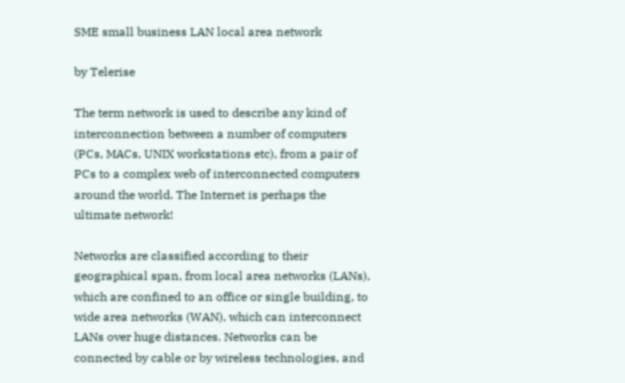SME small business LAN local area network

by Telerise

The term network is used to describe any kind of interconnection between a number of computers (PCs, MACs, UNIX workstations etc), from a pair of PCs to a complex web of interconnected computers around the world. The Internet is perhaps the ultimate network!

Networks are classified according to their geographical span, from local area networks (LANs), which are confined to an office or single building, to wide area networks (WAN), which can interconnect LANs over huge distances. Networks can be connected by cable or by wireless technologies, and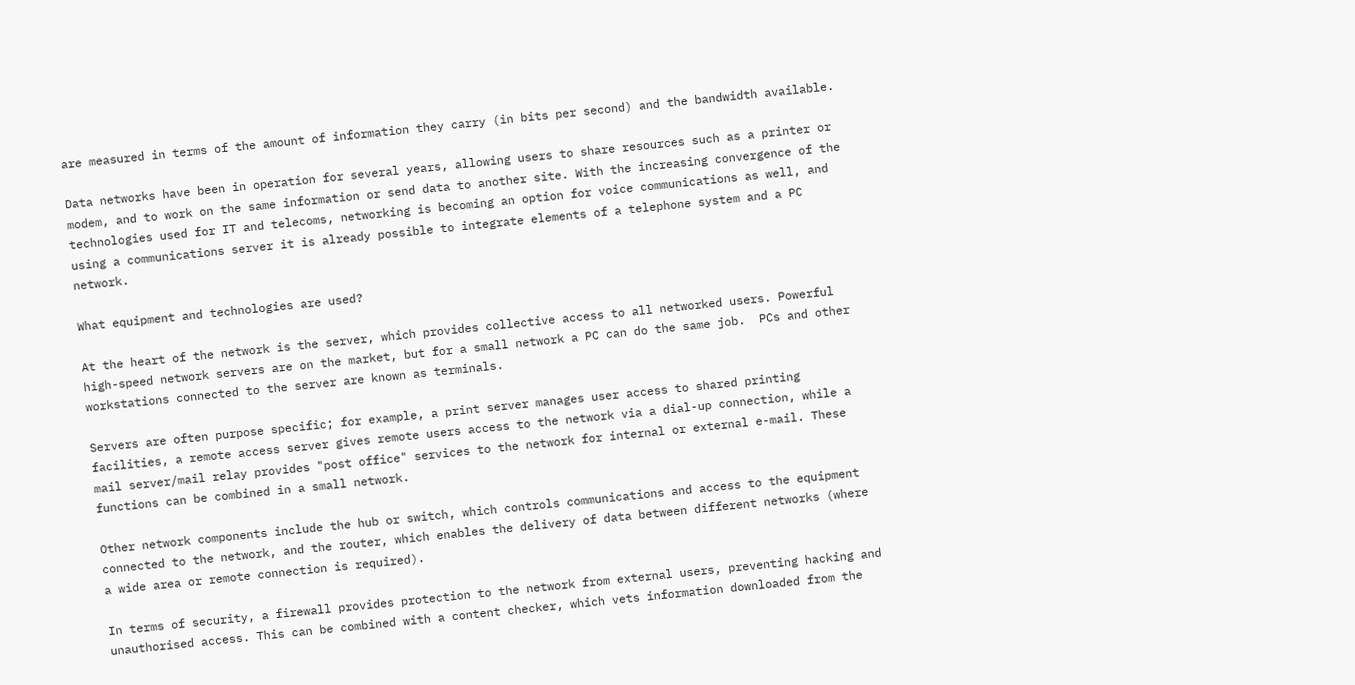are measured in terms of the amount of information they carry (in bits per second) and the bandwidth available.

Data networks have been in operation for several years, allowing users to share resources such as a printer or modem, and to work on the same information or send data to another site. With the increasing convergence of the technologies used for IT and telecoms, networking is becoming an option for voice communications as well, and using a communications server it is already possible to integrate elements of a telephone system and a PC network.

What equipment and technologies are used?

At the heart of the network is the server, which provides collective access to all networked users. Powerful high-speed network servers are on the market, but for a small network a PC can do the same job.  PCs and other workstations connected to the server are known as terminals.

Servers are often purpose specific; for example, a print server manages user access to shared printing facilities, a remote access server gives remote users access to the network via a dial-up connection, while a mail server/mail relay provides "post office" services to the network for internal or external e-mail. These functions can be combined in a small network.

Other network components include the hub or switch, which controls communications and access to the equipment connected to the network, and the router, which enables the delivery of data between different networks (where a wide area or remote connection is required).

In terms of security, a firewall provides protection to the network from external users, preventing hacking and unauthorised access. This can be combined with a content checker, which vets information downloaded from the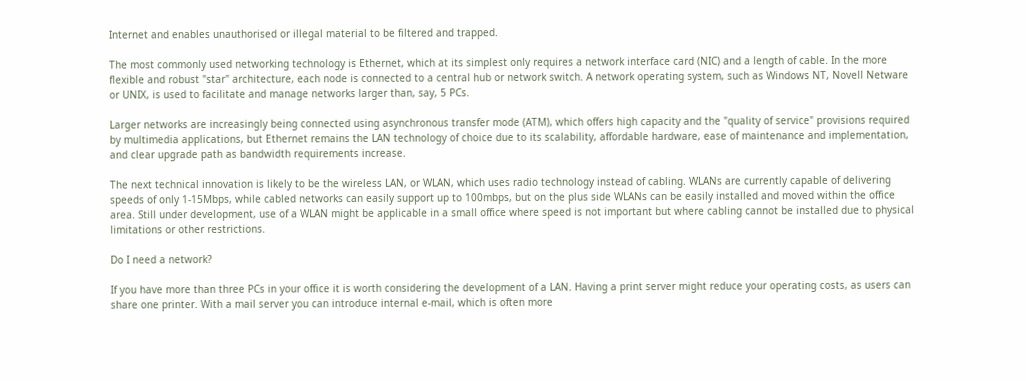Internet and enables unauthorised or illegal material to be filtered and trapped.

The most commonly used networking technology is Ethernet, which at its simplest only requires a network interface card (NIC) and a length of cable. In the more flexible and robust "star" architecture, each node is connected to a central hub or network switch. A network operating system, such as Windows NT, Novell Netware or UNIX, is used to facilitate and manage networks larger than, say, 5 PCs.

Larger networks are increasingly being connected using asynchronous transfer mode (ATM), which offers high capacity and the "quality of service" provisions required by multimedia applications, but Ethernet remains the LAN technology of choice due to its scalability, affordable hardware, ease of maintenance and implementation, and clear upgrade path as bandwidth requirements increase.

The next technical innovation is likely to be the wireless LAN, or WLAN, which uses radio technology instead of cabling. WLANs are currently capable of delivering speeds of only 1-15Mbps, while cabled networks can easily support up to 100mbps, but on the plus side WLANs can be easily installed and moved within the office area. Still under development, use of a WLAN might be applicable in a small office where speed is not important but where cabling cannot be installed due to physical limitations or other restrictions.

Do I need a network?

If you have more than three PCs in your office it is worth considering the development of a LAN. Having a print server might reduce your operating costs, as users can share one printer. With a mail server you can introduce internal e-mail, which is often more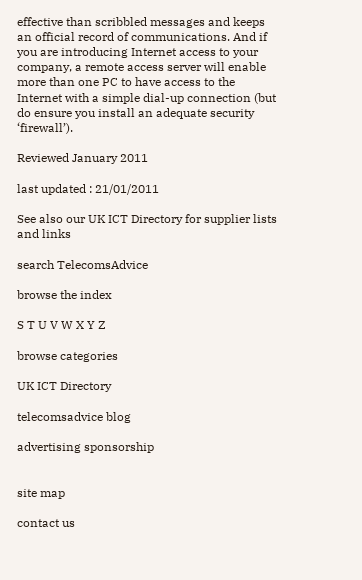effective than scribbled messages and keeps an official record of communications. And if you are introducing Internet access to your company, a remote access server will enable more than one PC to have access to the Internet with a simple dial-up connection (but do ensure you install an adequate security ‘firewall’).

Reviewed January 2011

last updated : 21/01/2011

See also our UK ICT Directory for supplier lists and links

search TelecomsAdvice

browse the index

S T U V W X Y Z

browse categories

UK ICT Directory

telecomsadvice blog

advertising sponsorship


site map

contact us